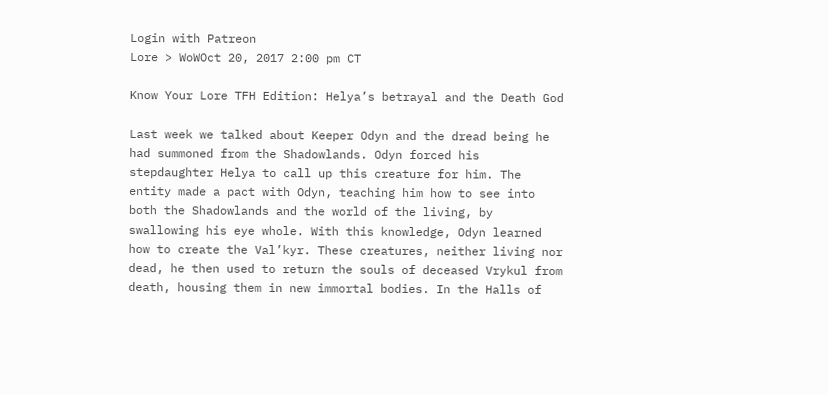Login with Patreon
Lore > WoWOct 20, 2017 2:00 pm CT

Know Your Lore TFH Edition: Helya’s betrayal and the Death God

Last week we talked about Keeper Odyn and the dread being he had summoned from the Shadowlands. Odyn forced his stepdaughter Helya to call up this creature for him. The entity made a pact with Odyn, teaching him how to see into both the Shadowlands and the world of the living, by swallowing his eye whole. With this knowledge, Odyn learned how to create the Val’kyr. These creatures, neither living nor dead, he then used to return the souls of deceased Vrykul from death, housing them in new immortal bodies. In the Halls of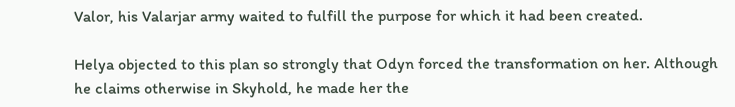Valor, his Valarjar army waited to fulfill the purpose for which it had been created.

Helya objected to this plan so strongly that Odyn forced the transformation on her. Although he claims otherwise in Skyhold, he made her the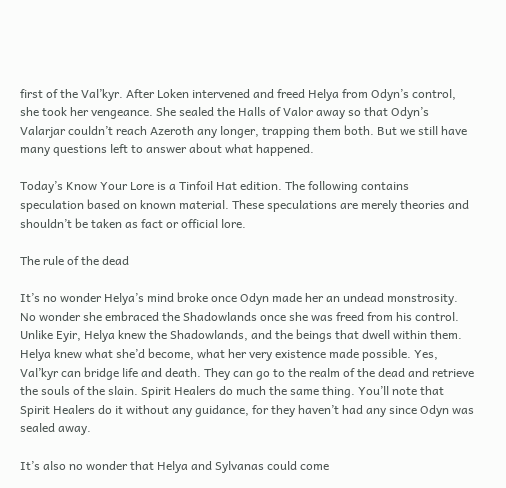first of the Val’kyr. After Loken intervened and freed Helya from Odyn’s control, she took her vengeance. She sealed the Halls of Valor away so that Odyn’s Valarjar couldn’t reach Azeroth any longer, trapping them both. But we still have many questions left to answer about what happened.

Today’s Know Your Lore is a Tinfoil Hat edition. The following contains speculation based on known material. These speculations are merely theories and shouldn’t be taken as fact or official lore.

The rule of the dead

It’s no wonder Helya’s mind broke once Odyn made her an undead monstrosity. No wonder she embraced the Shadowlands once she was freed from his control. Unlike Eyir, Helya knew the Shadowlands, and the beings that dwell within them. Helya knew what she’d become, what her very existence made possible. Yes, Val’kyr can bridge life and death. They can go to the realm of the dead and retrieve the souls of the slain. Spirit Healers do much the same thing. You’ll note that Spirit Healers do it without any guidance, for they haven’t had any since Odyn was sealed away.

It’s also no wonder that Helya and Sylvanas could come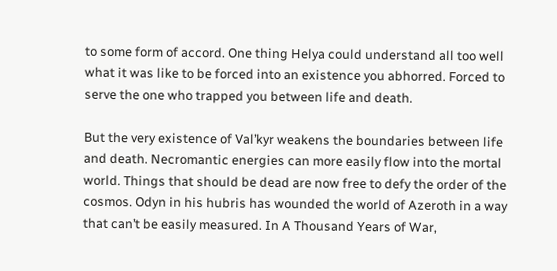to some form of accord. One thing Helya could understand all too well what it was like to be forced into an existence you abhorred. Forced to serve the one who trapped you between life and death.

But the very existence of Val’kyr weakens the boundaries between life and death. Necromantic energies can more easily flow into the mortal world. Things that should be dead are now free to defy the order of the cosmos. Odyn in his hubris has wounded the world of Azeroth in a way that can’t be easily measured. In A Thousand Years of War,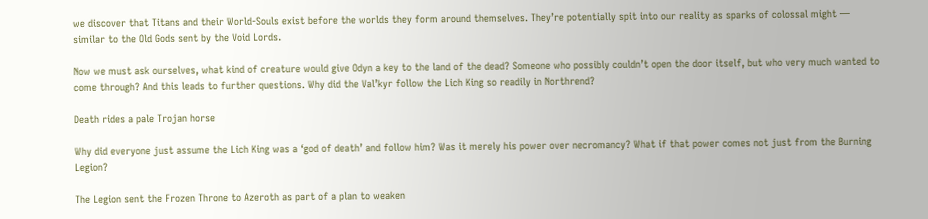we discover that Titans and their World-Souls exist before the worlds they form around themselves. They’re potentially spit into our reality as sparks of colossal might — similar to the Old Gods sent by the Void Lords.

Now we must ask ourselves, what kind of creature would give Odyn a key to the land of the dead? Someone who possibly couldn’t open the door itself, but who very much wanted to come through? And this leads to further questions. Why did the Val’kyr follow the Lich King so readily in Northrend?

Death rides a pale Trojan horse

Why did everyone just assume the Lich King was a ‘god of death’ and follow him? Was it merely his power over necromancy? What if that power comes not just from the Burning Legion?

The Legion sent the Frozen Throne to Azeroth as part of a plan to weaken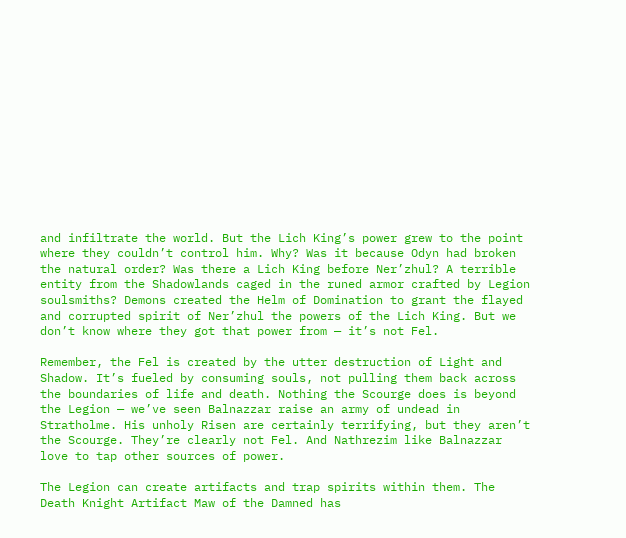and infiltrate the world. But the Lich King’s power grew to the point where they couldn’t control him. Why? Was it because Odyn had broken the natural order? Was there a Lich King before Ner’zhul? A terrible entity from the Shadowlands caged in the runed armor crafted by Legion soulsmiths? Demons created the Helm of Domination to grant the flayed and corrupted spirit of Ner’zhul the powers of the Lich King. But we don’t know where they got that power from — it’s not Fel.

Remember, the Fel is created by the utter destruction of Light and Shadow. It’s fueled by consuming souls, not pulling them back across the boundaries of life and death. Nothing the Scourge does is beyond the Legion — we’ve seen Balnazzar raise an army of undead in Stratholme. His unholy Risen are certainly terrifying, but they aren’t the Scourge. They’re clearly not Fel. And Nathrezim like Balnazzar love to tap other sources of power.

The Legion can create artifacts and trap spirits within them. The Death Knight Artifact Maw of the Damned has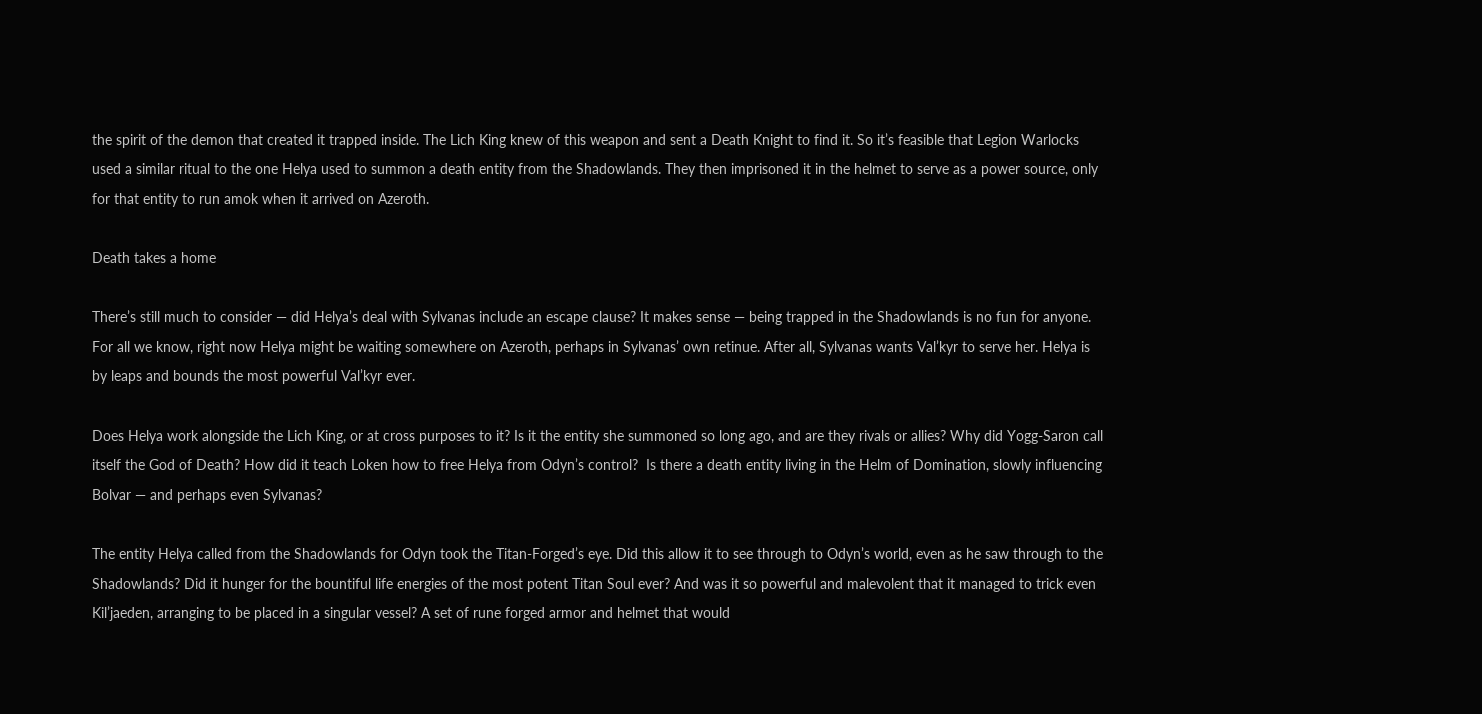the spirit of the demon that created it trapped inside. The Lich King knew of this weapon and sent a Death Knight to find it. So it’s feasible that Legion Warlocks used a similar ritual to the one Helya used to summon a death entity from the Shadowlands. They then imprisoned it in the helmet to serve as a power source, only for that entity to run amok when it arrived on Azeroth.

Death takes a home

There’s still much to consider — did Helya’s deal with Sylvanas include an escape clause? It makes sense — being trapped in the Shadowlands is no fun for anyone. For all we know, right now Helya might be waiting somewhere on Azeroth, perhaps in Sylvanas’ own retinue. After all, Sylvanas wants Val’kyr to serve her. Helya is by leaps and bounds the most powerful Val’kyr ever.

Does Helya work alongside the Lich King, or at cross purposes to it? Is it the entity she summoned so long ago, and are they rivals or allies? Why did Yogg-Saron call itself the God of Death? How did it teach Loken how to free Helya from Odyn’s control?  Is there a death entity living in the Helm of Domination, slowly influencing Bolvar — and perhaps even Sylvanas?

The entity Helya called from the Shadowlands for Odyn took the Titan-Forged’s eye. Did this allow it to see through to Odyn’s world, even as he saw through to the Shadowlands? Did it hunger for the bountiful life energies of the most potent Titan Soul ever? And was it so powerful and malevolent that it managed to trick even Kil’jaeden, arranging to be placed in a singular vessel? A set of rune forged armor and helmet that would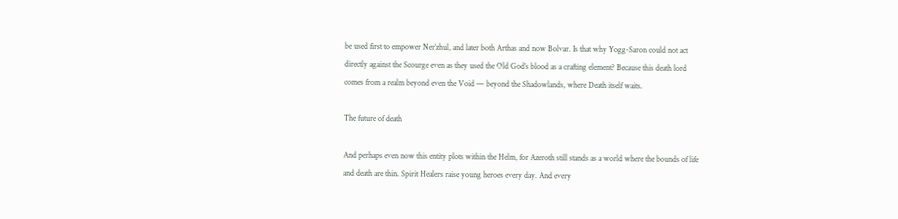be used first to empower Ner’zhul, and later both Arthas and now Bolvar. Is that why Yogg-Saron could not act directly against the Scourge even as they used the Old God’s blood as a crafting element? Because this death lord comes from a realm beyond even the Void — beyond the Shadowlands, where Death itself waits.

The future of death

And perhaps even now this entity plots within the Helm, for Azeroth still stands as a world where the bounds of life and death are thin. Spirit Healers raise young heroes every day. And every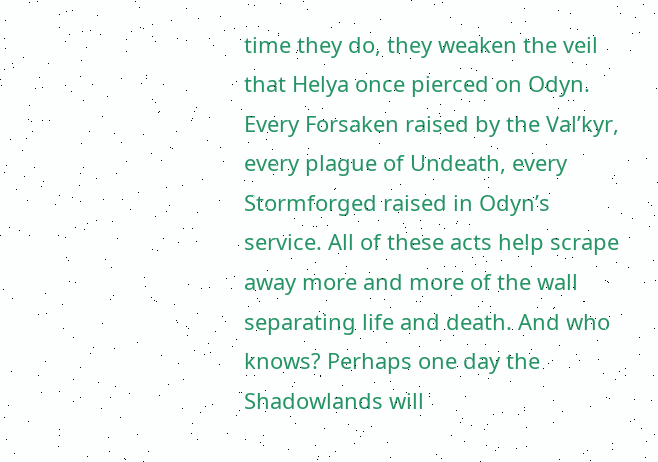time they do, they weaken the veil that Helya once pierced on Odyn. Every Forsaken raised by the Val’kyr, every plague of Undeath, every Stormforged raised in Odyn’s service. All of these acts help scrape away more and more of the wall separating life and death. And who knows? Perhaps one day the Shadowlands will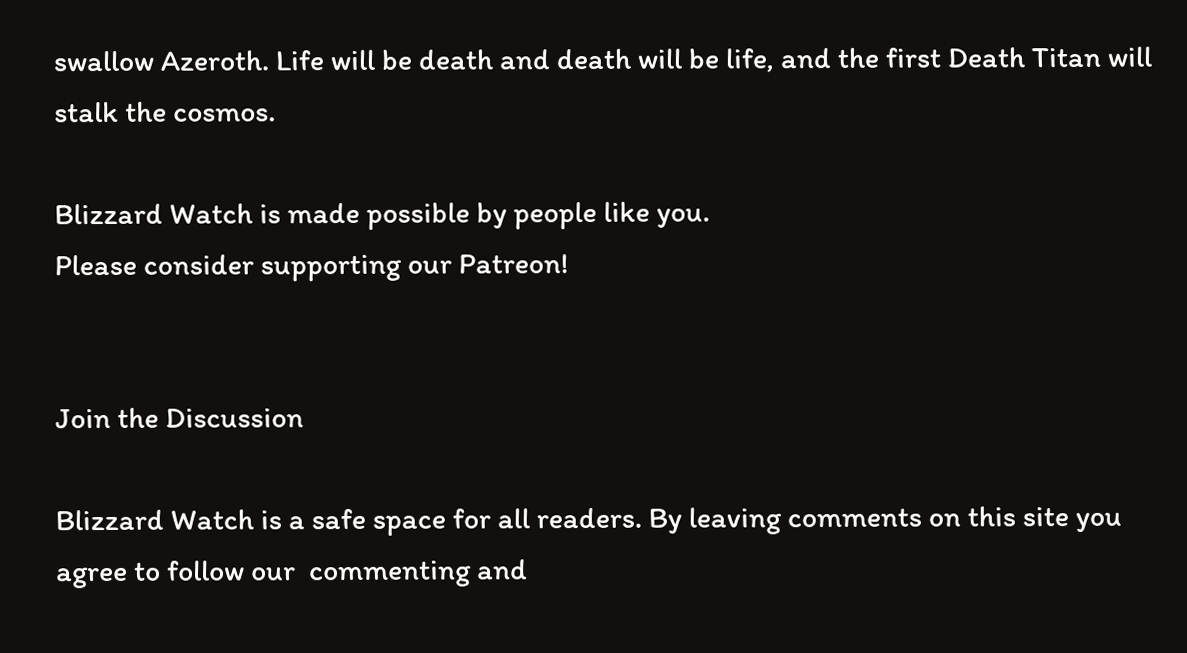swallow Azeroth. Life will be death and death will be life, and the first Death Titan will stalk the cosmos.

Blizzard Watch is made possible by people like you.
Please consider supporting our Patreon!


Join the Discussion

Blizzard Watch is a safe space for all readers. By leaving comments on this site you agree to follow our  commenting and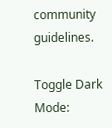community guidelines.

Toggle Dark Mode: